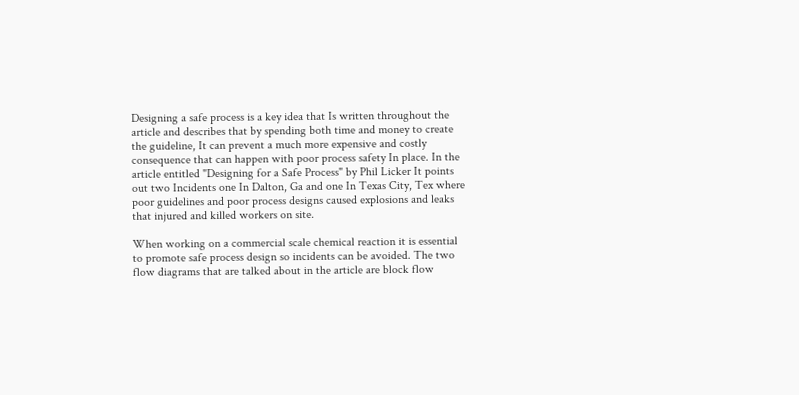Designing a safe process is a key idea that Is written throughout the article and describes that by spending both time and money to create the guideline, It can prevent a much more expensive and costly consequence that can happen with poor process safety In place. In the article entitled "Designing for a Safe Process" by Phil Licker It points out two Incidents one In Dalton, Ga and one In Texas City, Tex where poor guidelines and poor process designs caused explosions and leaks that injured and killed workers on site.

When working on a commercial scale chemical reaction it is essential to promote safe process design so incidents can be avoided. The two flow diagrams that are talked about in the article are block flow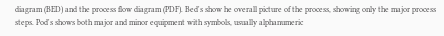diagram (BED) and the process flow diagram (PDF). Bed's show he overall picture of the process, showing only the major process steps. Pod's shows both major and minor equipment with symbols, usually alphanumeric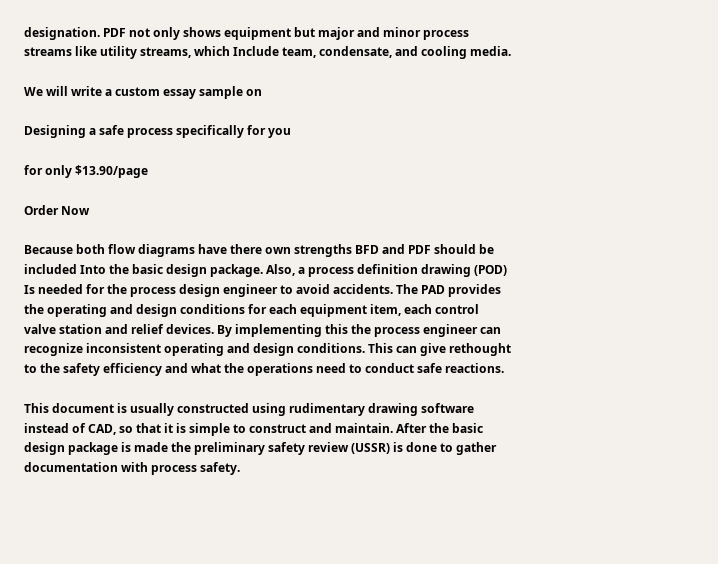designation. PDF not only shows equipment but major and minor process streams like utility streams, which Include team, condensate, and cooling media.

We will write a custom essay sample on

Designing a safe process specifically for you

for only $13.90/page

Order Now

Because both flow diagrams have there own strengths BFD and PDF should be included Into the basic design package. Also, a process definition drawing (POD) Is needed for the process design engineer to avoid accidents. The PAD provides the operating and design conditions for each equipment item, each control valve station and relief devices. By implementing this the process engineer can recognize inconsistent operating and design conditions. This can give rethought to the safety efficiency and what the operations need to conduct safe reactions.

This document is usually constructed using rudimentary drawing software instead of CAD, so that it is simple to construct and maintain. After the basic design package is made the preliminary safety review (USSR) is done to gather documentation with process safety.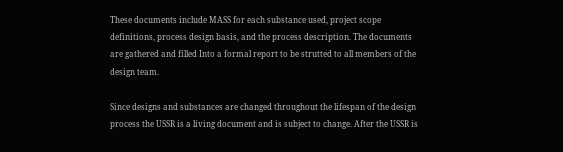These documents include MASS for each substance used, project scope definitions, process design basis, and the process description. The documents are gathered and filled Into a formal report to be strutted to all members of the design team.

Since designs and substances are changed throughout the lifespan of the design process the USSR is a living document and is subject to change. After the USSR is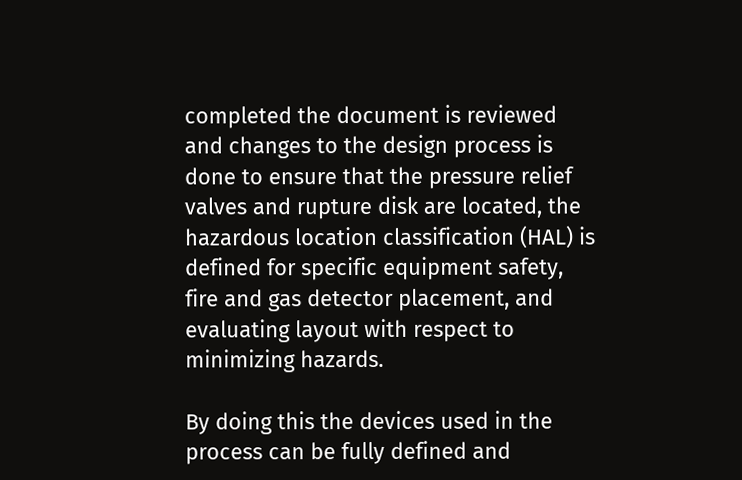completed the document is reviewed and changes to the design process is done to ensure that the pressure relief valves and rupture disk are located, the hazardous location classification (HAL) is defined for specific equipment safety, fire and gas detector placement, and evaluating layout with respect to minimizing hazards.

By doing this the devices used in the process can be fully defined and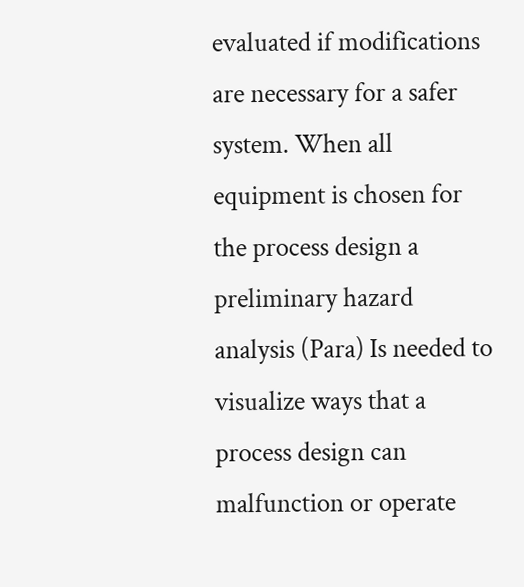evaluated if modifications are necessary for a safer system. When all equipment is chosen for the process design a preliminary hazard analysis (Para) Is needed to visualize ways that a process design can malfunction or operate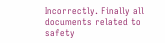Incorrectly. Finally all documents related to safety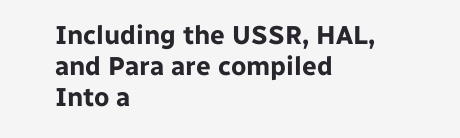Including the USSR, HAL, and Para are compiled Into a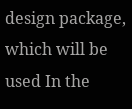design package, which will be used In the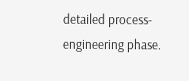detailed process-engineering phase.